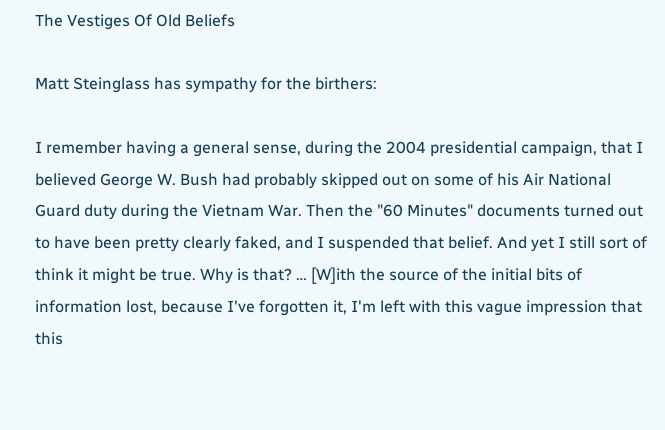The Vestiges Of Old Beliefs

Matt Steinglass has sympathy for the birthers:

I remember having a general sense, during the 2004 presidential campaign, that I believed George W. Bush had probably skipped out on some of his Air National Guard duty during the Vietnam War. Then the "60 Minutes" documents turned out to have been pretty clearly faked, and I suspended that belief. And yet I still sort of think it might be true. Why is that? … [W]ith the source of the initial bits of information lost, because I've forgotten it, I'm left with this vague impression that this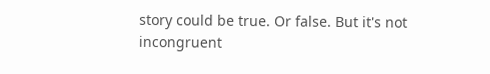story could be true. Or false. But it's not incongruent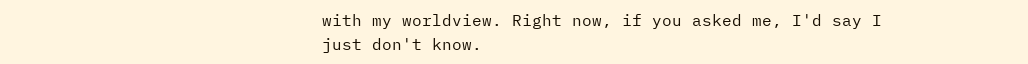with my worldview. Right now, if you asked me, I'd say I just don't know.